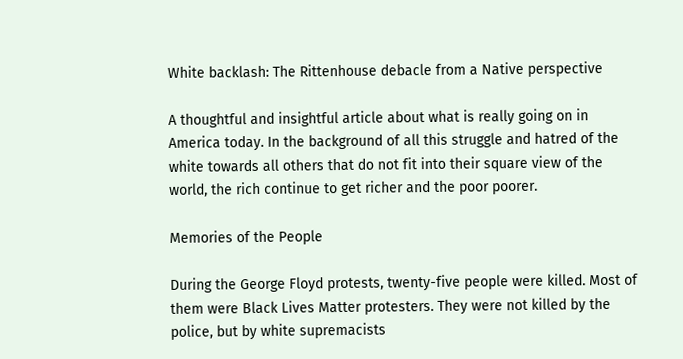White backlash: The Rittenhouse debacle from a Native perspective

A thoughtful and insightful article about what is really going on in America today. In the background of all this struggle and hatred of the white towards all others that do not fit into their square view of the world, the rich continue to get richer and the poor poorer.

Memories of the People

During the George Floyd protests, twenty-five people were killed. Most of them were Black Lives Matter protesters. They were not killed by the police, but by white supremacists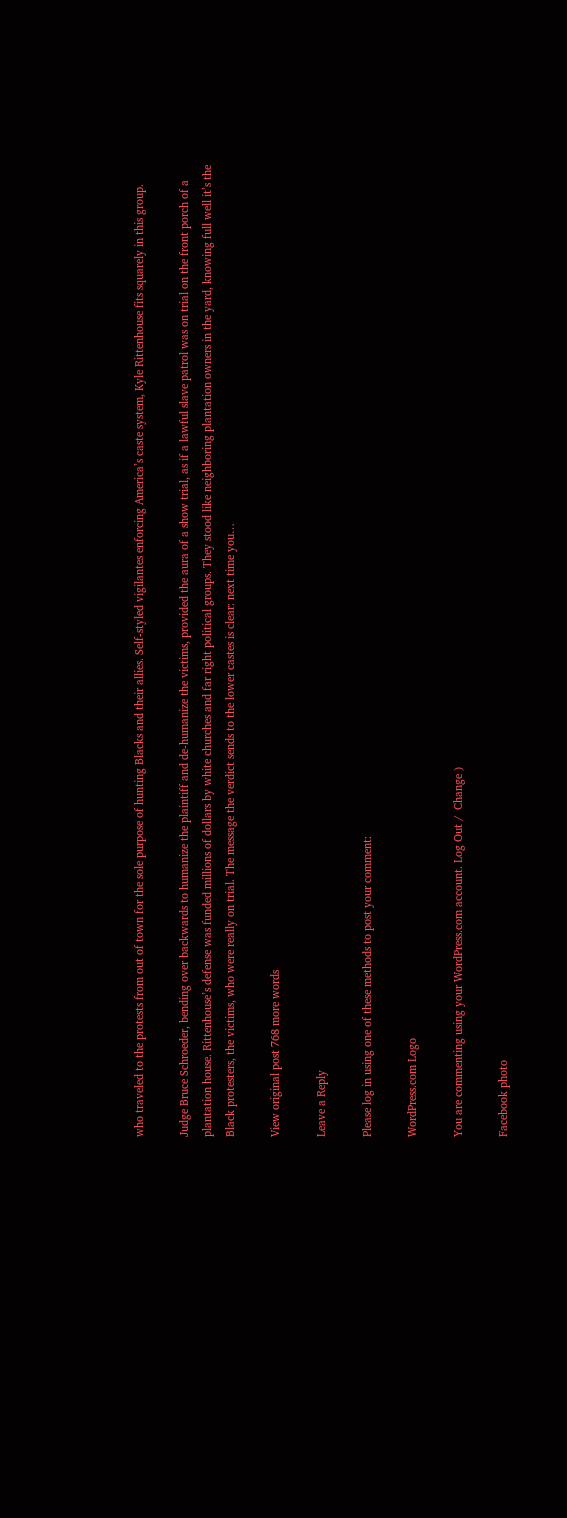who traveled to the protests from out of town for the sole purpose of hunting Blacks and their allies. Self-styled vigilantes enforcing America’s caste system, Kyle Rittenhouse fits squarely in this group.

Judge Bruce Schroeder, bending over backwards to humanize the plaintiff and de-humanize the victims, provided the aura of a show trial, as if a lawful slave patrol was on trial on the front porch of a plantation house. Rittenhouse’s defense was funded millions of dollars by white churches and far right political groups. They stood like neighboring plantation owners in the yard, knowing full well it’s the Black protesters, the victims, who were really on trial. The message the verdict sends to the lower castes is clear: next time you…

View original post 768 more words

Leave a Reply

Please log in using one of these methods to post your comment:

WordPress.com Logo

You are commenting using your WordPress.com account. Log Out /  Change )

Facebook photo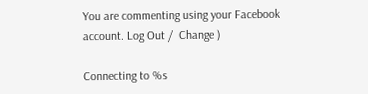You are commenting using your Facebook account. Log Out /  Change )

Connecting to %s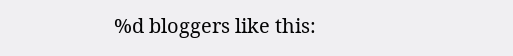%d bloggers like this: